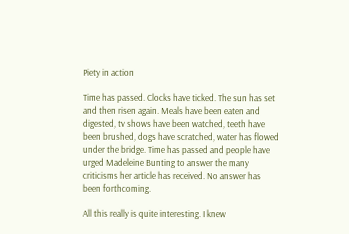Piety in action

Time has passed. Clocks have ticked. The sun has set and then risen again. Meals have been eaten and digested, tv shows have been watched, teeth have been brushed, dogs have scratched, water has flowed under the bridge. Time has passed and people have urged Madeleine Bunting to answer the many criticisms her article has received. No answer has been forthcoming.

All this really is quite interesting. I knew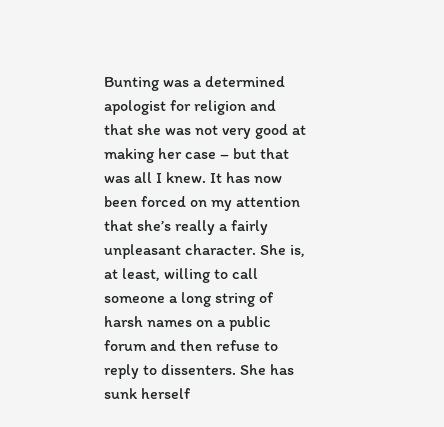Bunting was a determined apologist for religion and that she was not very good at making her case – but that was all I knew. It has now been forced on my attention that she’s really a fairly unpleasant character. She is, at least, willing to call someone a long string of harsh names on a public forum and then refuse to reply to dissenters. She has sunk herself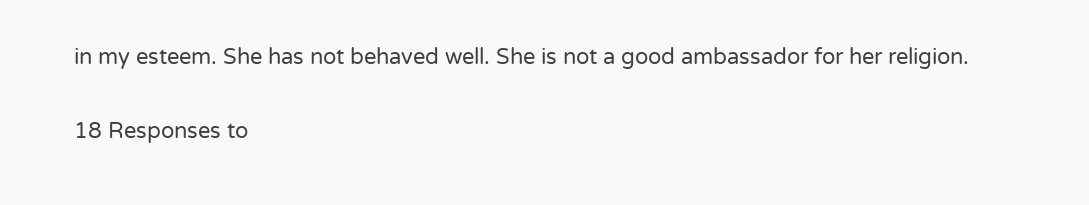in my esteem. She has not behaved well. She is not a good ambassador for her religion.

18 Responses to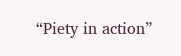“Piety in action”